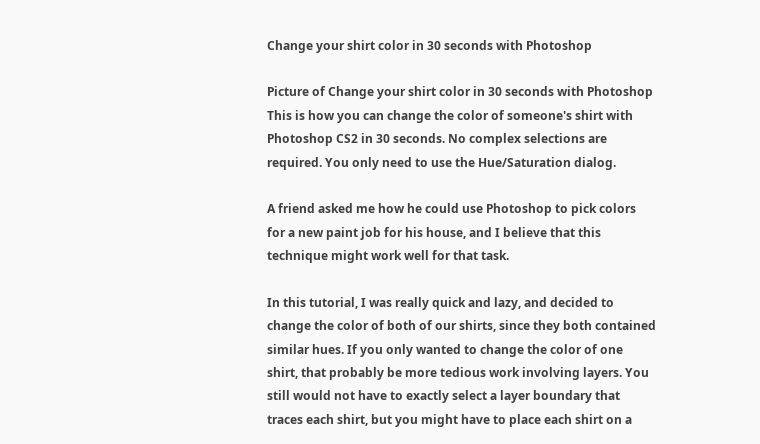Change your shirt color in 30 seconds with Photoshop

Picture of Change your shirt color in 30 seconds with Photoshop
This is how you can change the color of someone's shirt with Photoshop CS2 in 30 seconds. No complex selections are required. You only need to use the Hue/Saturation dialog.

A friend asked me how he could use Photoshop to pick colors for a new paint job for his house, and I believe that this technique might work well for that task.

In this tutorial, I was really quick and lazy, and decided to change the color of both of our shirts, since they both contained similar hues. If you only wanted to change the color of one shirt, that probably be more tedious work involving layers. You still would not have to exactly select a layer boundary that traces each shirt, but you might have to place each shirt on a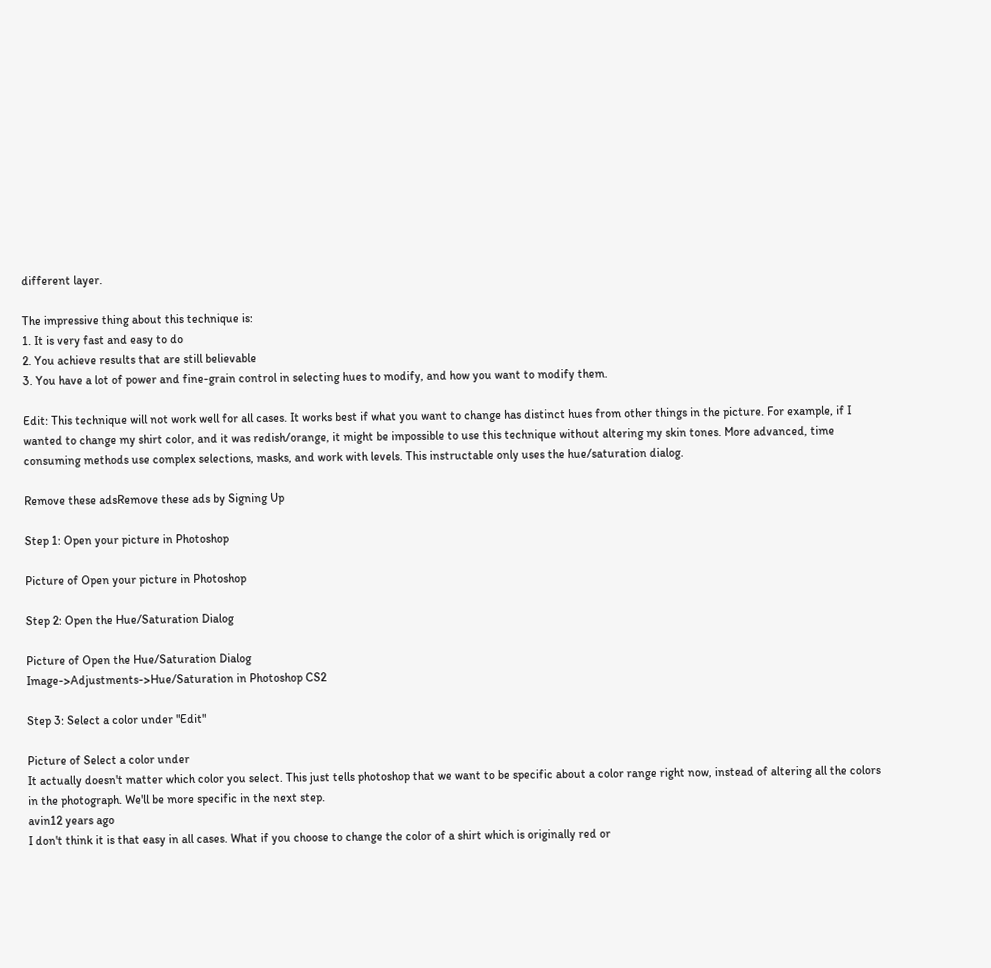different layer.

The impressive thing about this technique is:
1. It is very fast and easy to do
2. You achieve results that are still believable
3. You have a lot of power and fine-grain control in selecting hues to modify, and how you want to modify them.

Edit: This technique will not work well for all cases. It works best if what you want to change has distinct hues from other things in the picture. For example, if I wanted to change my shirt color, and it was redish/orange, it might be impossible to use this technique without altering my skin tones. More advanced, time consuming methods use complex selections, masks, and work with levels. This instructable only uses the hue/saturation dialog.

Remove these adsRemove these ads by Signing Up

Step 1: Open your picture in Photoshop

Picture of Open your picture in Photoshop

Step 2: Open the Hue/Saturation Dialog

Picture of Open the Hue/Saturation Dialog
Image->Adjustments->Hue/Saturation in Photoshop CS2

Step 3: Select a color under "Edit"

Picture of Select a color under
It actually doesn't matter which color you select. This just tells photoshop that we want to be specific about a color range right now, instead of altering all the colors in the photograph. We'll be more specific in the next step.
avin12 years ago
I don't think it is that easy in all cases. What if you choose to change the color of a shirt which is originally red or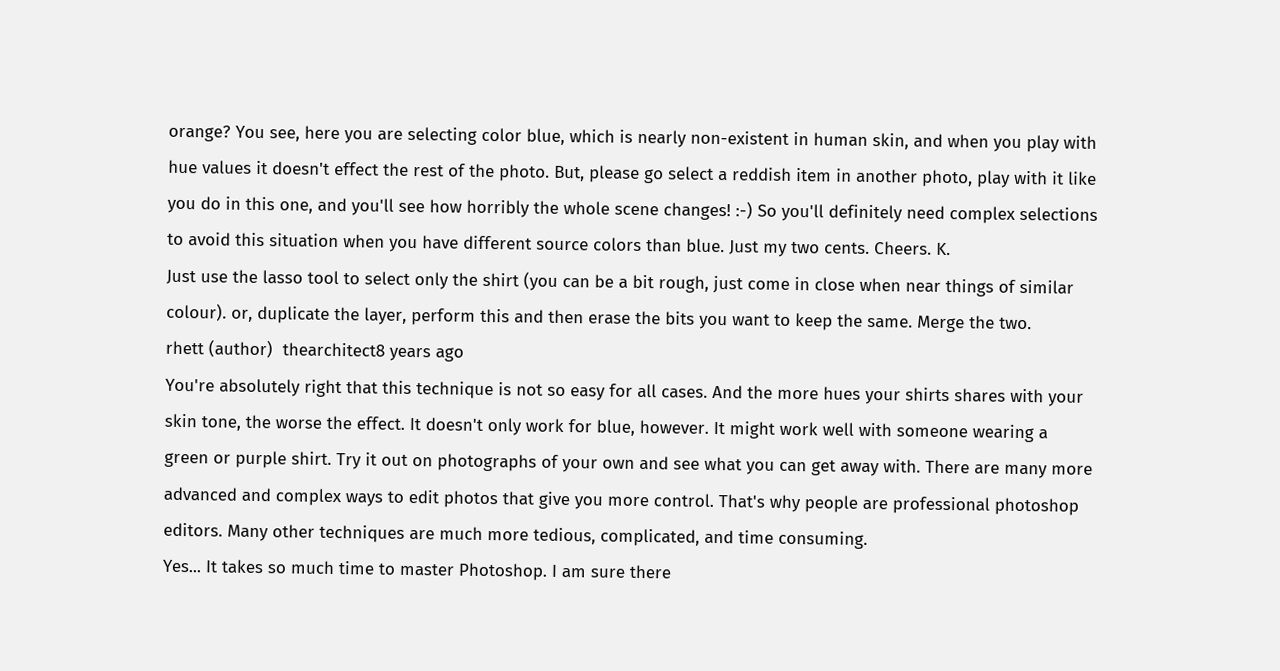orange? You see, here you are selecting color blue, which is nearly non-existent in human skin, and when you play with hue values it doesn't effect the rest of the photo. But, please go select a reddish item in another photo, play with it like you do in this one, and you'll see how horribly the whole scene changes! :-) So you'll definitely need complex selections to avoid this situation when you have different source colors than blue. Just my two cents. Cheers. K.
Just use the lasso tool to select only the shirt (you can be a bit rough, just come in close when near things of similar colour). or, duplicate the layer, perform this and then erase the bits you want to keep the same. Merge the two.
rhett (author)  thearchitect8 years ago
You're absolutely right that this technique is not so easy for all cases. And the more hues your shirts shares with your skin tone, the worse the effect. It doesn't only work for blue, however. It might work well with someone wearing a green or purple shirt. Try it out on photographs of your own and see what you can get away with. There are many more advanced and complex ways to edit photos that give you more control. That's why people are professional photoshop editors. Many other techniques are much more tedious, complicated, and time consuming.
Yes... It takes so much time to master Photoshop. I am sure there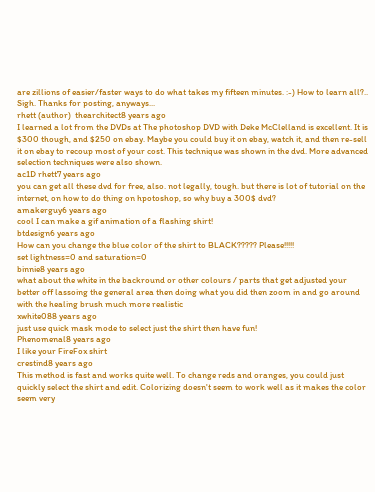are zillions of easier/faster ways to do what takes my fifteen minutes. :-) How to learn all?.. Sigh. Thanks for posting, anyways...
rhett (author)  thearchitect8 years ago
I learned a lot from the DVDs at The photoshop DVD with Deke McClelland is excellent. It is $300 though, and $250 on ebay. Maybe you could buy it on ebay, watch it, and then re-sell it on ebay to recoup most of your cost. This technique was shown in the dvd. More advanced selection techniques were also shown.
ac1D rhett7 years ago
you can get all these dvd for free, also. not legally, tough. but there is lot of tutorial on the internet, on how to do thing on hpotoshop, so why buy a 300$ dvd?
amakerguy6 years ago
cool I can make a gif animation of a flashing shirt!
btdesign6 years ago
How can you change the blue color of the shirt to BLACK????? Please!!!!!
set lightness=0 and saturation=0
binnie8 years ago
what about the white in the backround or other colours / parts that get adjusted your better off lassoing the general area then doing what you did then zoom in and go around with the healing brush much more realistic
xwhite088 years ago
just use quick mask mode to select just the shirt then have fun!
Phenomenal8 years ago
I like your FireFox shirt
crestind8 years ago
This method is fast and works quite well. To change reds and oranges, you could just quickly select the shirt and edit. Colorizing doesn't seem to work well as it makes the color seem very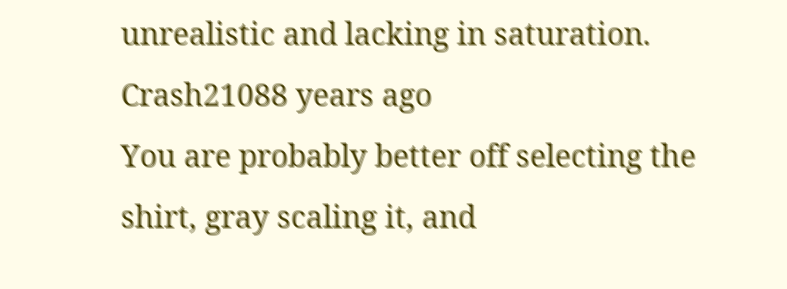unrealistic and lacking in saturation.
Crash21088 years ago
You are probably better off selecting the shirt, gray scaling it, and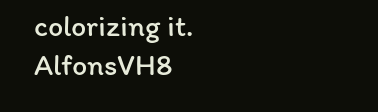colorizing it.
AlfonsVH8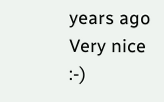years ago
Very nice :-)